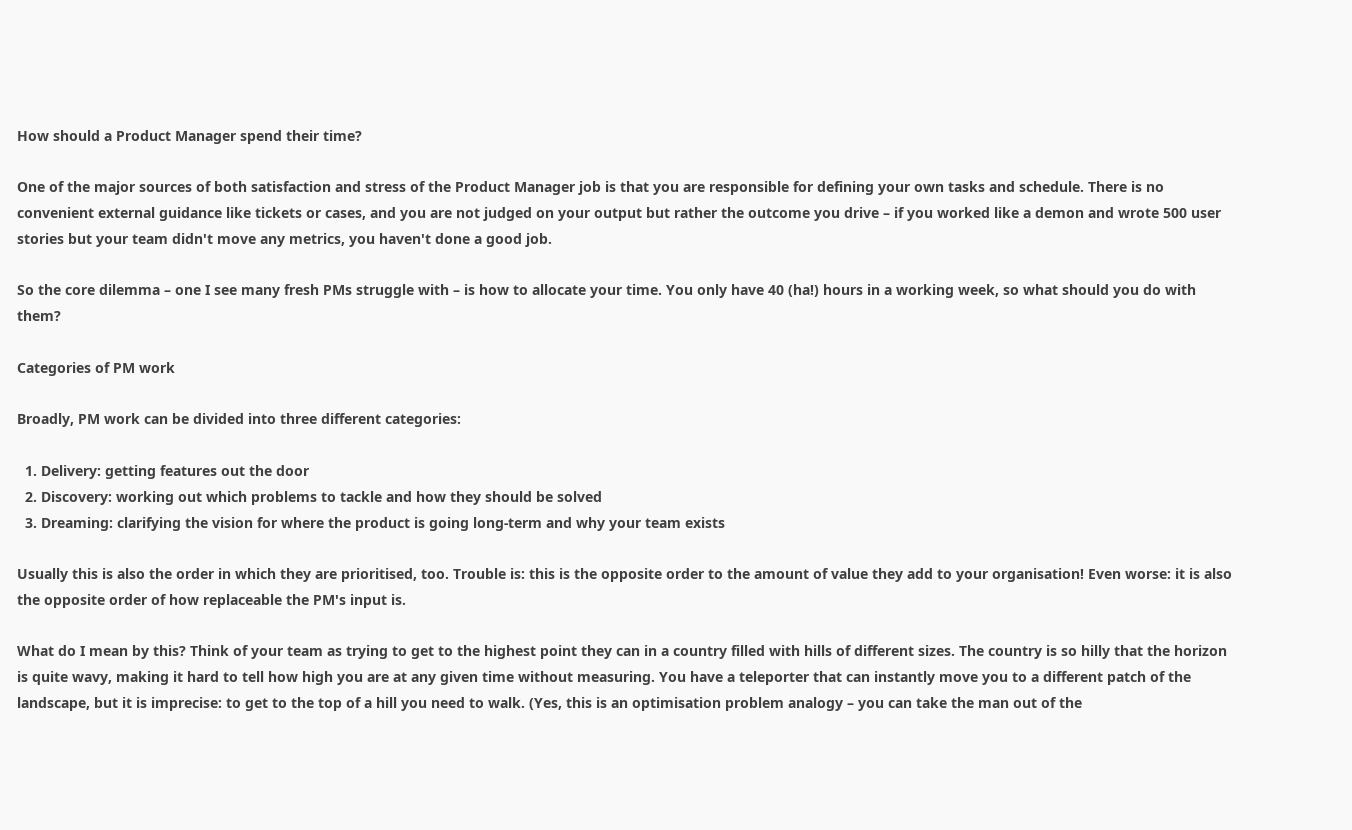How should a Product Manager spend their time?

One of the major sources of both satisfaction and stress of the Product Manager job is that you are responsible for defining your own tasks and schedule. There is no convenient external guidance like tickets or cases, and you are not judged on your output but rather the outcome you drive – if you worked like a demon and wrote 500 user stories but your team didn't move any metrics, you haven't done a good job.

So the core dilemma – one I see many fresh PMs struggle with – is how to allocate your time. You only have 40 (ha!) hours in a working week, so what should you do with them?

Categories of PM work

Broadly, PM work can be divided into three different categories:

  1. Delivery: getting features out the door
  2. Discovery: working out which problems to tackle and how they should be solved
  3. Dreaming: clarifying the vision for where the product is going long-term and why your team exists

Usually this is also the order in which they are prioritised, too. Trouble is: this is the opposite order to the amount of value they add to your organisation! Even worse: it is also the opposite order of how replaceable the PM's input is.

What do I mean by this? Think of your team as trying to get to the highest point they can in a country filled with hills of different sizes. The country is so hilly that the horizon is quite wavy, making it hard to tell how high you are at any given time without measuring. You have a teleporter that can instantly move you to a different patch of the landscape, but it is imprecise: to get to the top of a hill you need to walk. (Yes, this is an optimisation problem analogy – you can take the man out of the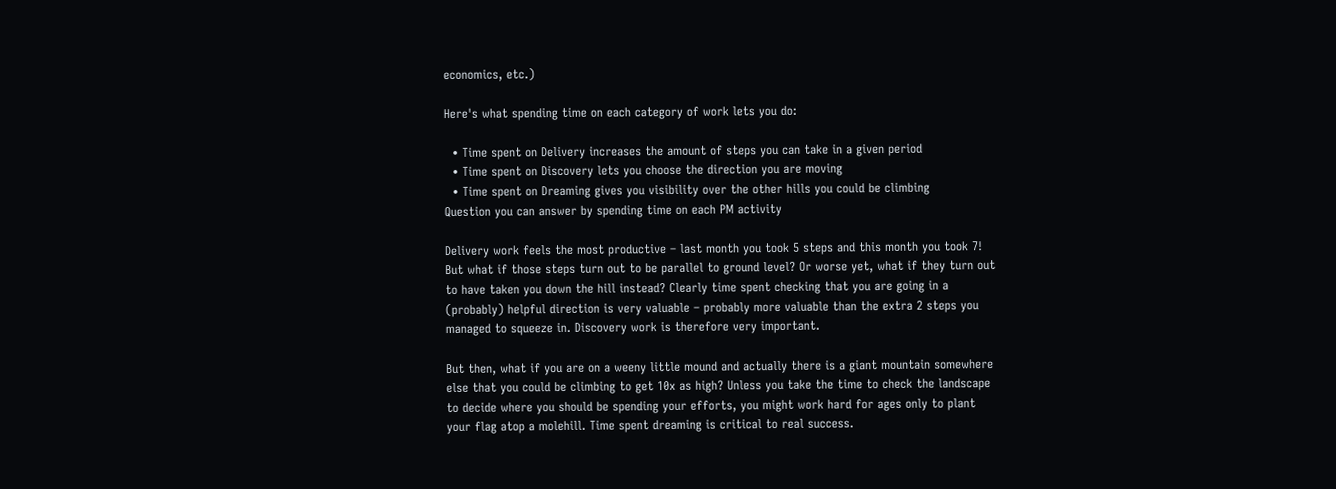economics, etc.)

Here's what spending time on each category of work lets you do:

  • Time spent on Delivery increases the amount of steps you can take in a given period
  • Time spent on Discovery lets you choose the direction you are moving
  • Time spent on Dreaming gives you visibility over the other hills you could be climbing
Question you can answer by spending time on each PM activity

Delivery work feels the most productive – last month you took 5 steps and this month you took 7! But what if those steps turn out to be parallel to ground level? Or worse yet, what if they turn out to have taken you down the hill instead? Clearly time spent checking that you are going in a (probably) helpful direction is very valuable – probably more valuable than the extra 2 steps you managed to squeeze in. Discovery work is therefore very important.

But then, what if you are on a weeny little mound and actually there is a giant mountain somewhere else that you could be climbing to get 10x as high? Unless you take the time to check the landscape to decide where you should be spending your efforts, you might work hard for ages only to plant your flag atop a molehill. Time spent dreaming is critical to real success.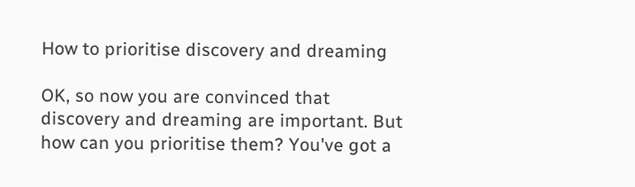How to prioritise discovery and dreaming

OK, so now you are convinced that discovery and dreaming are important. But how can you prioritise them? You've got a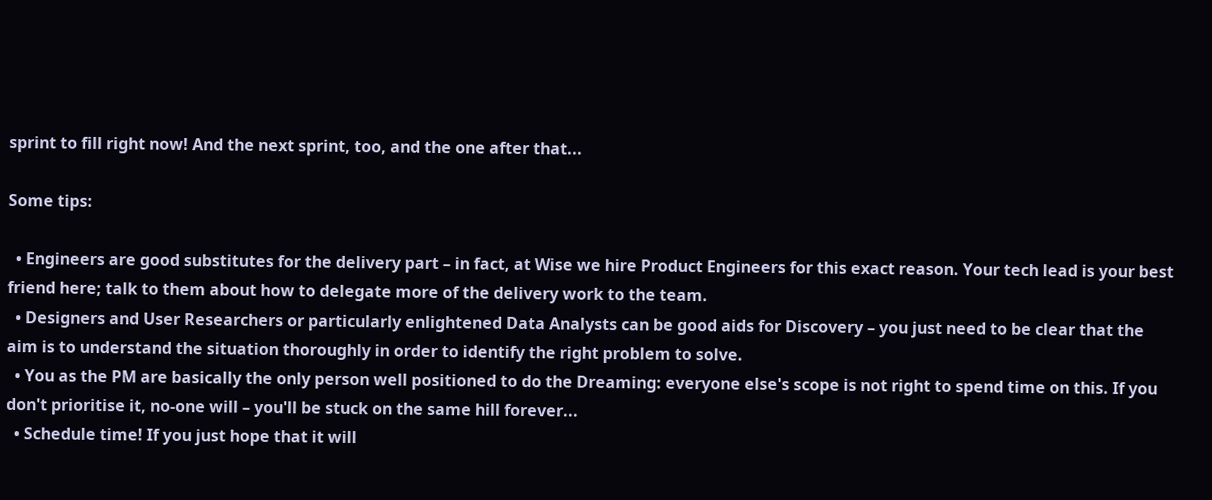sprint to fill right now! And the next sprint, too, and the one after that...

Some tips:

  • Engineers are good substitutes for the delivery part – in fact, at Wise we hire Product Engineers for this exact reason. Your tech lead is your best friend here; talk to them about how to delegate more of the delivery work to the team.
  • Designers and User Researchers or particularly enlightened Data Analysts can be good aids for Discovery – you just need to be clear that the aim is to understand the situation thoroughly in order to identify the right problem to solve.
  • You as the PM are basically the only person well positioned to do the Dreaming: everyone else's scope is not right to spend time on this. If you don't prioritise it, no-one will – you'll be stuck on the same hill forever...
  • Schedule time! If you just hope that it will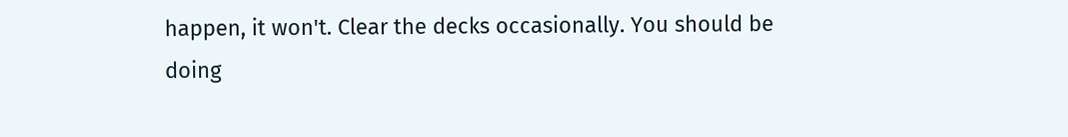happen, it won't. Clear the decks occasionally. You should be doing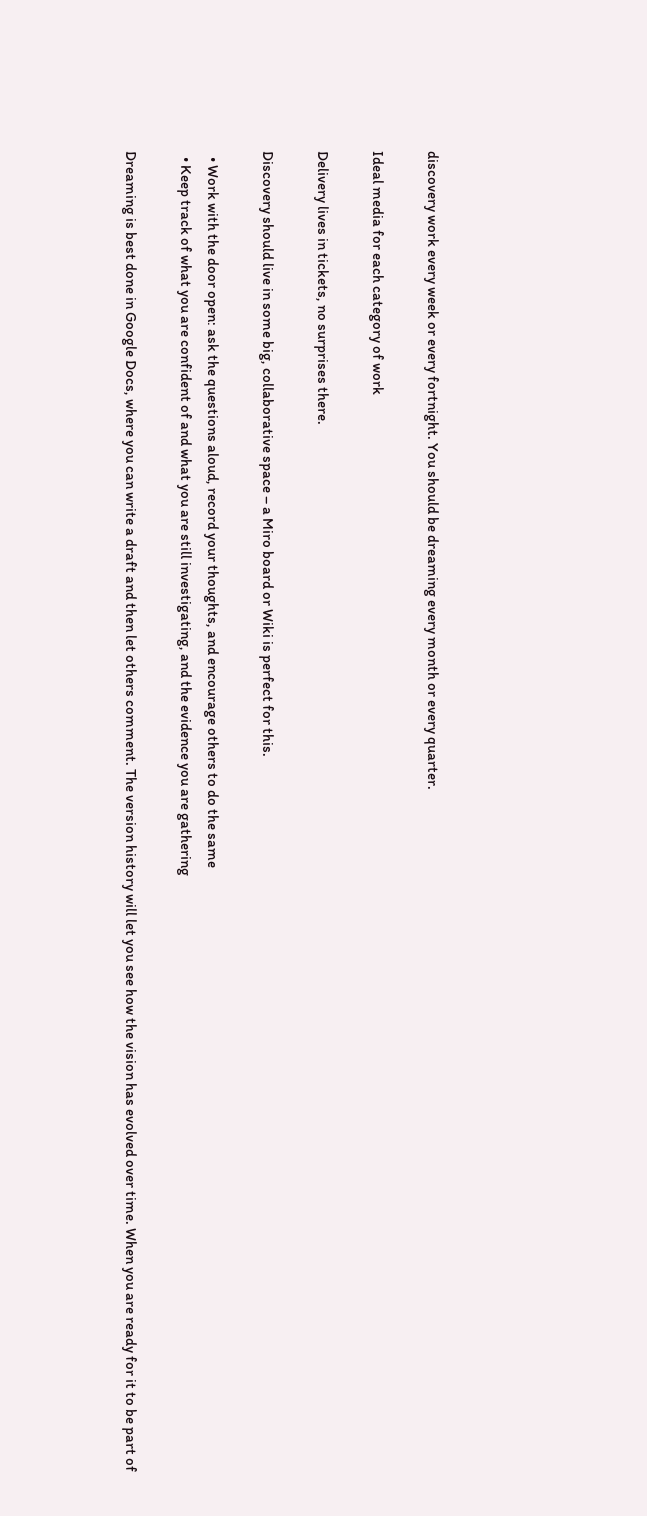discovery work every week or every fortnight. You should be dreaming every month or every quarter.

Ideal media for each category of work

Delivery lives in tickets, no surprises there.

Discovery should live in some big, collaborative space – a Miro board or Wiki is perfect for this.

  • Work with the door open: ask the questions aloud, record your thoughts, and encourage others to do the same
  • Keep track of what you are confident of and what you are still investigating, and the evidence you are gathering

Dreaming is best done in Google Docs, where you can write a draft and then let others comment. The version history will let you see how the vision has evolved over time. When you are ready for it to be part of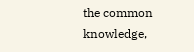the common knowledge,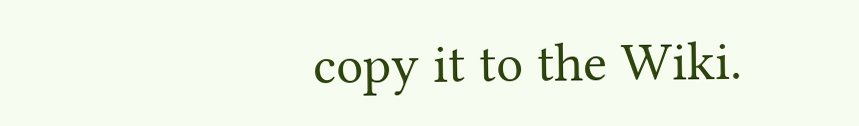copy it to the Wiki.